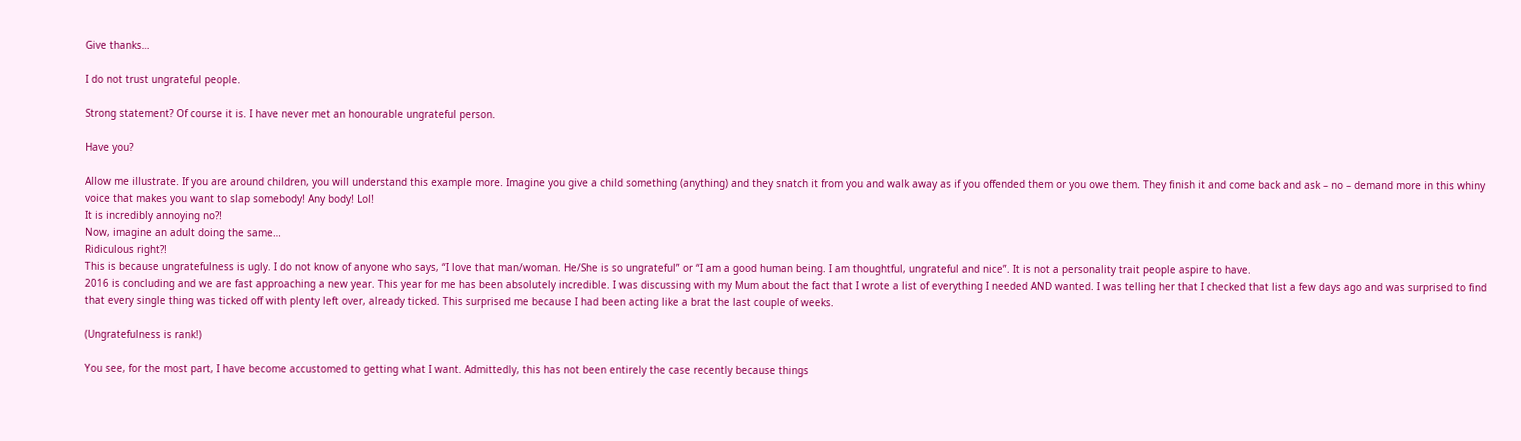Give thanks…

I do not trust ungrateful people.

Strong statement? Of course it is. I have never met an honourable ungrateful person.

Have you?

Allow me illustrate. If you are around children, you will understand this example more. Imagine you give a child something (anything) and they snatch it from you and walk away as if you offended them or you owe them. They finish it and come back and ask – no – demand more in this whiny voice that makes you want to slap somebody! Any body! Lol!
It is incredibly annoying no?!
Now, imagine an adult doing the same…
Ridiculous right?!
This is because ungratefulness is ugly. I do not know of anyone who says, “I love that man/woman. He/She is so ungrateful” or “I am a good human being. I am thoughtful, ungrateful and nice”. It is not a personality trait people aspire to have.
2016 is concluding and we are fast approaching a new year. This year for me has been absolutely incredible. I was discussing with my Mum about the fact that I wrote a list of everything I needed AND wanted. I was telling her that I checked that list a few days ago and was surprised to find that every single thing was ticked off with plenty left over, already ticked. This surprised me because I had been acting like a brat the last couple of weeks.

(Ungratefulness is rank!)

You see, for the most part, I have become accustomed to getting what I want. Admittedly, this has not been entirely the case recently because things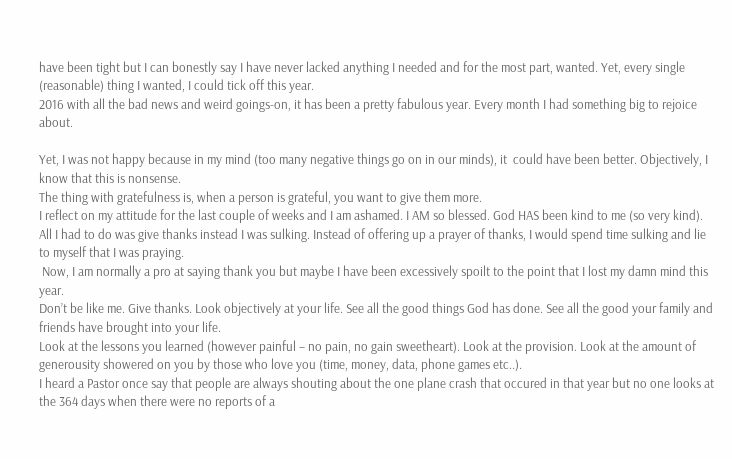have been tight but I can bonestly say I have never lacked anything I needed and for the most part, wanted. Yet, every single (reasonable) thing I wanted, I could tick off this year.
2016 with all the bad news and weird goings-on, it has been a pretty fabulous year. Every month I had something big to rejoice about.

Yet, I was not happy because in my mind (too many negative things go on in our minds), it  could have been better. Objectively, I know that this is nonsense.
The thing with gratefulness is, when a person is grateful, you want to give them more.
I reflect on my attitude for the last couple of weeks and I am ashamed. I AM so blessed. God HAS been kind to me (so very kind). All I had to do was give thanks instead I was sulking. Instead of offering up a prayer of thanks, I would spend time sulking and lie to myself that I was praying.
 Now, I am normally a pro at saying thank you but maybe I have been excessively spoilt to the point that I lost my damn mind this year.
Don’t be like me. Give thanks. Look objectively at your life. See all the good things God has done. See all the good your family and friends have brought into your life.
Look at the lessons you learned (however painful – no pain, no gain sweetheart). Look at the provision. Look at the amount of generousity showered on you by those who love you (time, money, data, phone games etc..).
I heard a Pastor once say that people are always shouting about the one plane crash that occured in that year but no one looks at the 364 days when there were no reports of a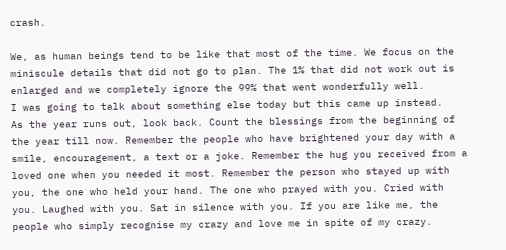crash.

We, as human beings tend to be like that most of the time. We focus on the miniscule details that did not go to plan. The 1% that did not work out is enlarged and we completely ignore the 99% that went wonderfully well.
I was going to talk about something else today but this came up instead.
As the year runs out, look back. Count the blessings from the beginning of the year till now. Remember the people who have brightened your day with a smile, encouragement, a text or a joke. Remember the hug you received from a loved one when you needed it most. Remember the person who stayed up with you, the one who held your hand. The one who prayed with you. Cried with you. Laughed with you. Sat in silence with you. If you are like me, the people who simply recognise my crazy and love me in spite of my crazy.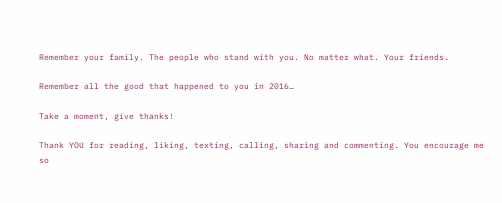Remember your family. The people who stand with you. No matter what. Your friends.

Remember all the good that happened to you in 2016…

Take a moment, give thanks!

Thank YOU for reading, liking, texting, calling, sharing and commenting. You encourage me so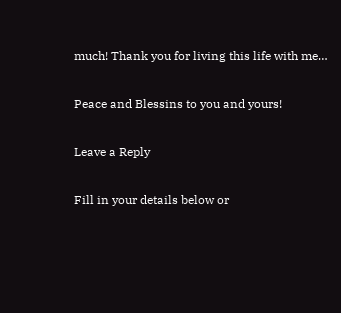much! Thank you for living this life with me…

Peace and Blessins to you and yours!

Leave a Reply

Fill in your details below or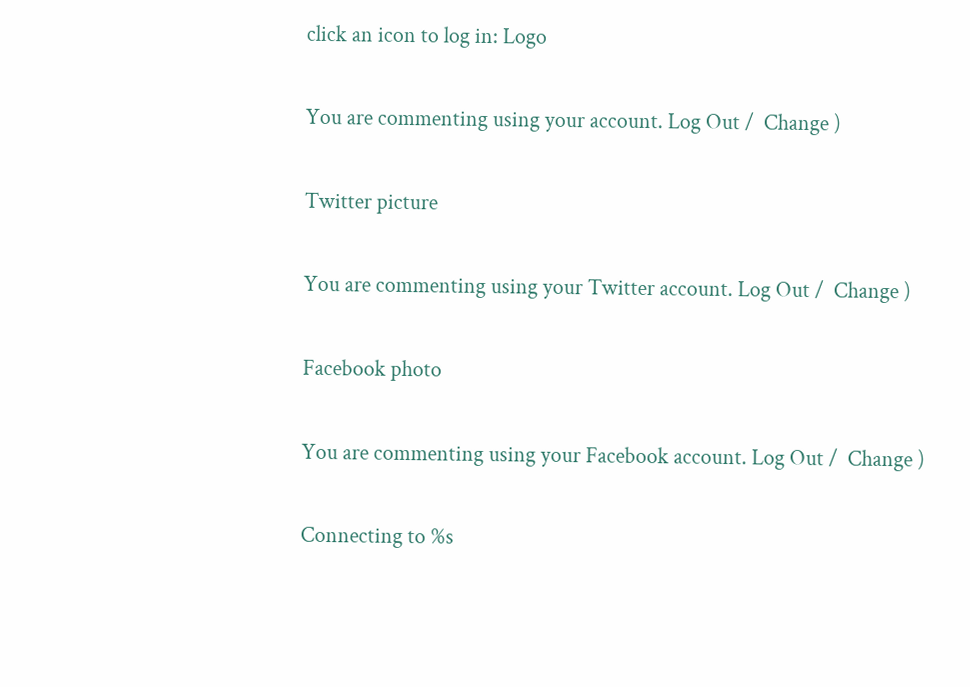click an icon to log in: Logo

You are commenting using your account. Log Out /  Change )

Twitter picture

You are commenting using your Twitter account. Log Out /  Change )

Facebook photo

You are commenting using your Facebook account. Log Out /  Change )

Connecting to %s